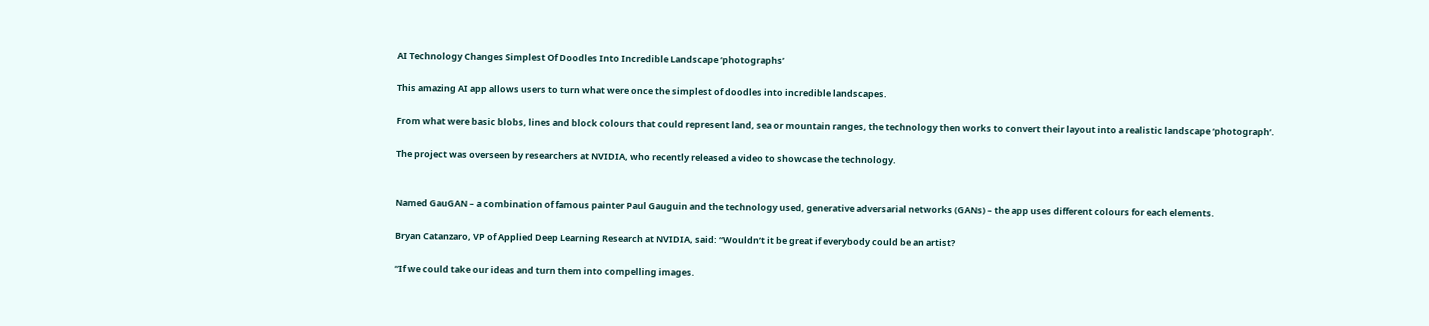AI Technology Changes Simplest Of Doodles Into Incredible Landscape ‘photographs’

This amazing AI app allows users to turn what were once the simplest of doodles into incredible landscapes.

From what were basic blobs, lines and block colours that could represent land, sea or mountain ranges, the technology then works to convert their layout into a realistic landscape ‘photograph’.

The project was overseen by researchers at NVIDIA, who recently released a video to showcase the technology.


Named GauGAN – a combination of famous painter Paul Gauguin and the technology used, generative adversarial networks (GANs) – the app uses different colours for each elements.

Bryan Catanzaro, VP of Applied Deep Learning Research at NVIDIA, said: “Wouldn’t it be great if everybody could be an artist?

“If we could take our ideas and turn them into compelling images.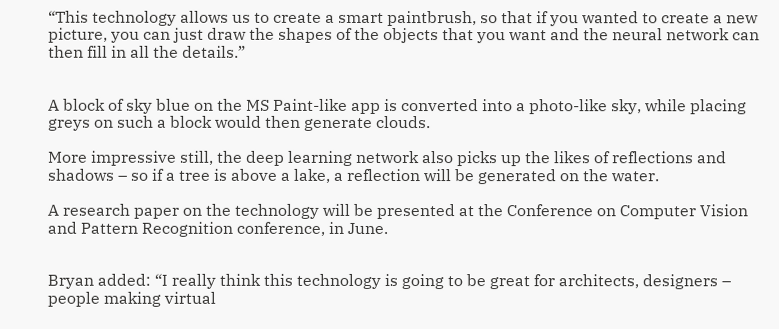“This technology allows us to create a smart paintbrush, so that if you wanted to create a new picture, you can just draw the shapes of the objects that you want and the neural network can then fill in all the details.”


A block of sky blue on the MS Paint-like app is converted into a photo-like sky, while placing greys on such a block would then generate clouds.

More impressive still, the deep learning network also picks up the likes of reflections and shadows – so if a tree is above a lake, a reflection will be generated on the water.

A research paper on the technology will be presented at the Conference on Computer Vision and Pattern Recognition conference, in June.


Bryan added: “I really think this technology is going to be great for architects, designers – people making virtual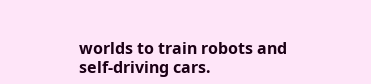worlds to train robots and self-driving cars.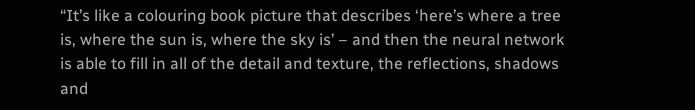“It’s like a colouring book picture that describes ‘here’s where a tree is, where the sun is, where the sky is’ – and then the neural network is able to fill in all of the detail and texture, the reflections, shadows and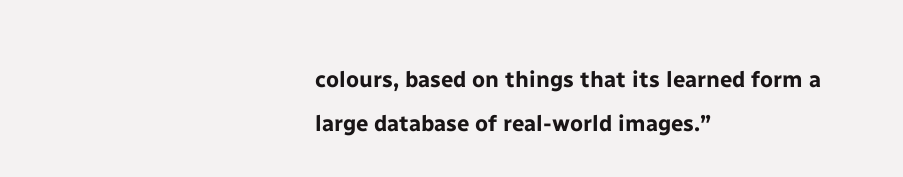colours, based on things that its learned form a large database of real-world images.”